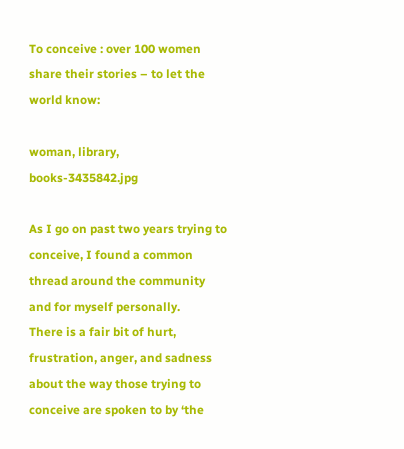To conceive : over 100 women share their stories – to let the world know:

woman, library, books-3435842.jpg

As I go on past two years trying to conceive, I found a common thread around the community and for myself personally.
There is a fair bit of hurt, frustration, anger, and sadness about the way those trying to conceive are spoken to by ‘the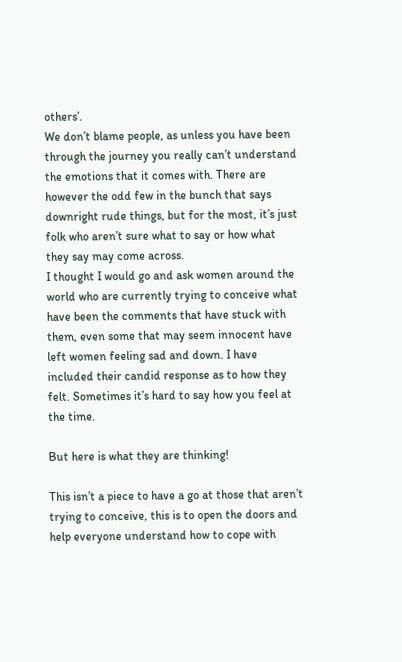others’.
We don’t blame people, as unless you have been through the journey you really can’t understand the emotions that it comes with. There are however the odd few in the bunch that says downright rude things, but for the most, it’s just folk who aren’t sure what to say or how what they say may come across.
I thought I would go and ask women around the world who are currently trying to conceive what have been the comments that have stuck with them, even some that may seem innocent have left women feeling sad and down. I have included their candid response as to how they felt. Sometimes it’s hard to say how you feel at the time.

But here is what they are thinking!

This isn’t a piece to have a go at those that aren’t trying to conceive, this is to open the doors and help everyone understand how to cope with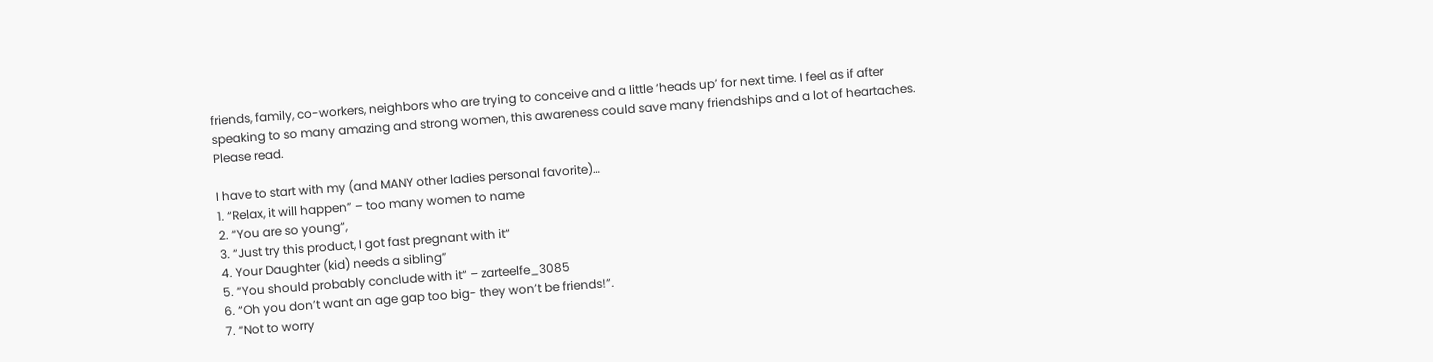friends, family, co-workers, neighbors who are trying to conceive and a little ‘heads up’ for next time. I feel as if after speaking to so many amazing and strong women, this awareness could save many friendships and a lot of heartaches. Please read.

I have to start with my (and MANY other ladies personal favorite)…
1. “Relax, it will happen” – too many women to name
2. “You are so young“,
3. “Just try this product, I got fast pregnant with it“
4. Your Daughter (kid) needs a sibling”
5. “You should probably conclude with it“ – zarteelfe_3085
6. “Oh you don’t want an age gap too big- they won’t be friends!”.
7. “Not to worry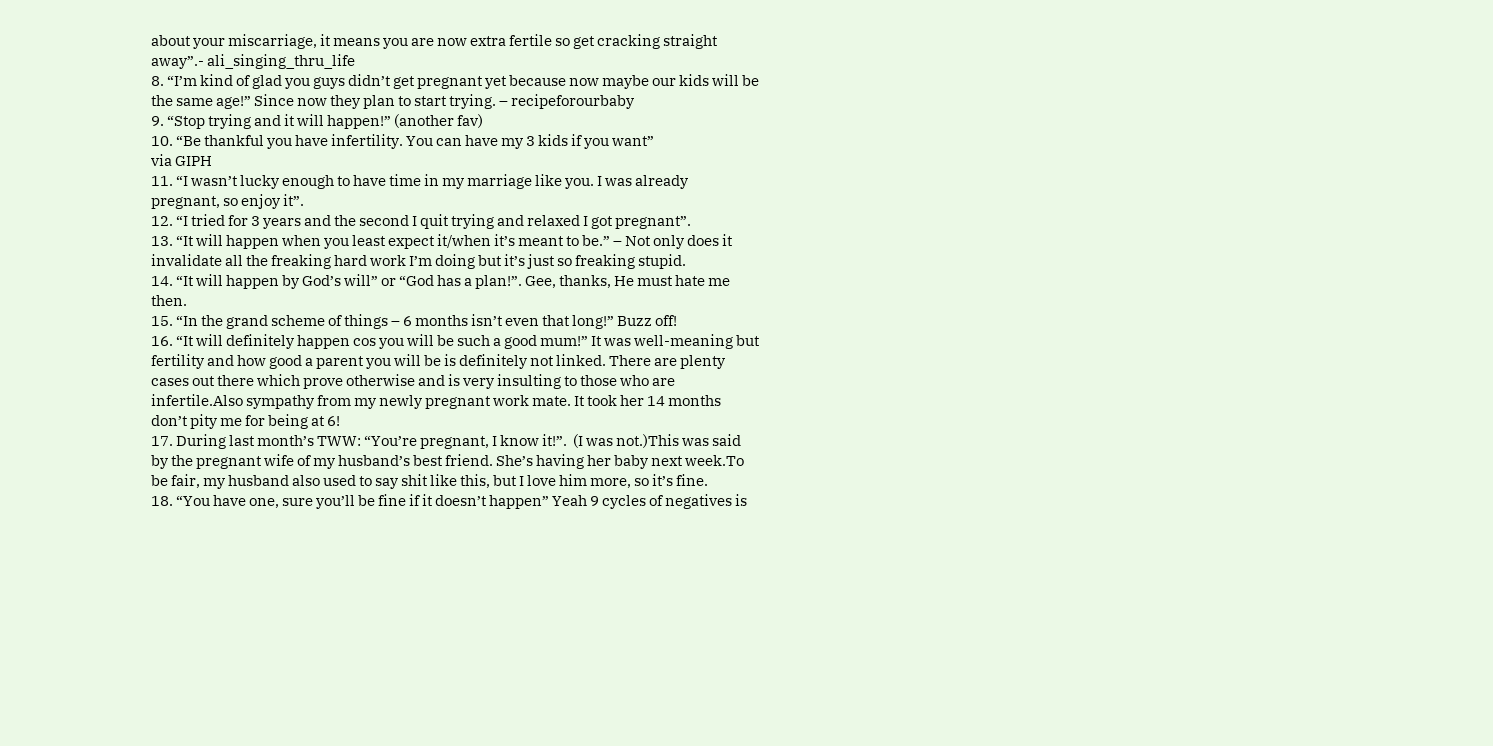about your miscarriage, it means you are now extra fertile so get cracking straight away”.- ali_singing_thru_life
8. “I’m kind of glad you guys didn’t get pregnant yet because now maybe our kids will be the same age!” Since now they plan to start trying. – recipeforourbaby
9. “Stop trying and it will happen!” (another fav)
10. “Be thankful you have infertility. You can have my 3 kids if you want”
via GIPH
11. “I wasn’t lucky enough to have time in my marriage like you. I was already pregnant, so enjoy it”.
12. “I tried for 3 years and the second I quit trying and relaxed I got pregnant”.
13. “It will happen when you least expect it/when it’s meant to be.” – Not only does it invalidate all the freaking hard work I’m doing but it’s just so freaking stupid.
14. “It will happen by God’s will” or “God has a plan!”. Gee, thanks, He must hate me then.
15. “In the grand scheme of things – 6 months isn’t even that long!” Buzz off!
16. “It will definitely happen cos you will be such a good mum!” It was well-meaning but fertility and how good a parent you will be is definitely not linked. There are plenty cases out there which prove otherwise and is very insulting to those who are infertile.Also sympathy from my newly pregnant work mate. It took her 14 months don’t pity me for being at 6!
17. During last month’s TWW: “You’re pregnant, I know it!”.  (I was not.)This was said by the pregnant wife of my husband’s best friend. She’s having her baby next week.To be fair, my husband also used to say shit like this, but I love him more, so it’s fine.
18. “You have one, sure you’ll be fine if it doesn’t happen” Yeah 9 cycles of negatives is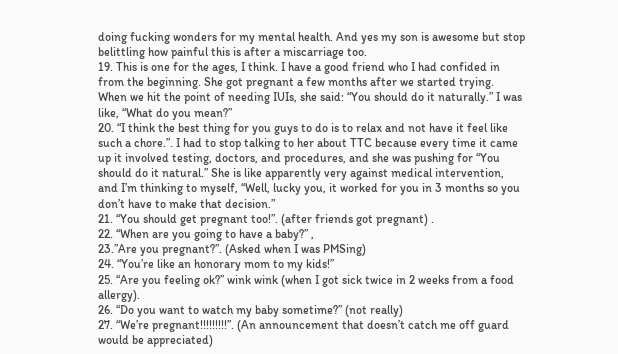doing fucking wonders for my mental health. And yes my son is awesome but stop belittling how painful this is after a miscarriage too.
19. This is one for the ages, I think. I have a good friend who I had confided in from the beginning. She got pregnant a few months after we started trying. When we hit the point of needing IUIs, she said: “You should do it naturally.” I was like, “What do you mean?”
20. “I think the best thing for you guys to do is to relax and not have it feel like such a chore.”. I had to stop talking to her about TTC because every time it came up it involved testing, doctors, and procedures, and she was pushing for “You should do it natural.” She is like apparently very against medical intervention, and I’m thinking to myself, “Well, lucky you, it worked for you in 3 months so you don’t have to make that decision.”
21. “You should get pregnant too!”. (after friends got pregnant) .
22. “When are you going to have a baby?” ,
23.”Are you pregnant?”. (Asked when I was PMSing)
24. “You’re like an honorary mom to my kids!”
25. “Are you feeling ok?” wink wink (when I got sick twice in 2 weeks from a food allergy).
26. “Do you want to watch my baby sometime?” (not really)
27. “We’re pregnant!!!!!!!!!”. (An announcement that doesn’t catch me off guard would be appreciated)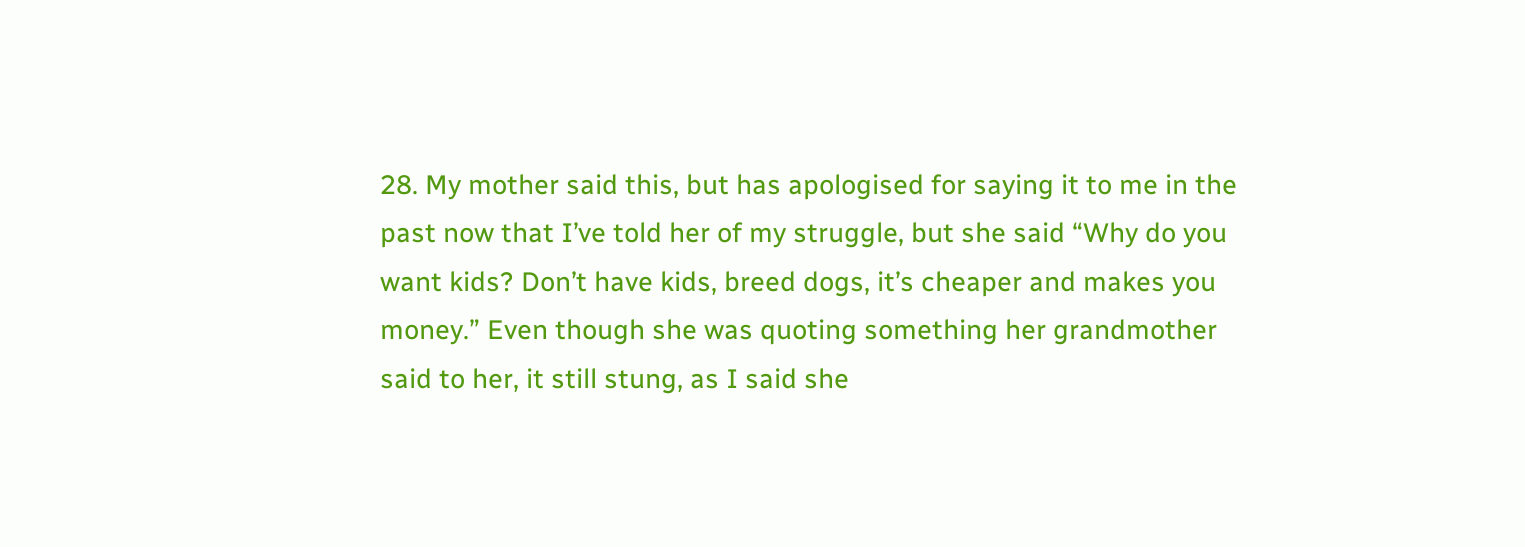28. My mother said this, but has apologised for saying it to me in the past now that I’ve told her of my struggle, but she said “Why do you want kids? Don’t have kids, breed dogs, it’s cheaper and makes you money.” Even though she was quoting something her grandmother said to her, it still stung, as I said she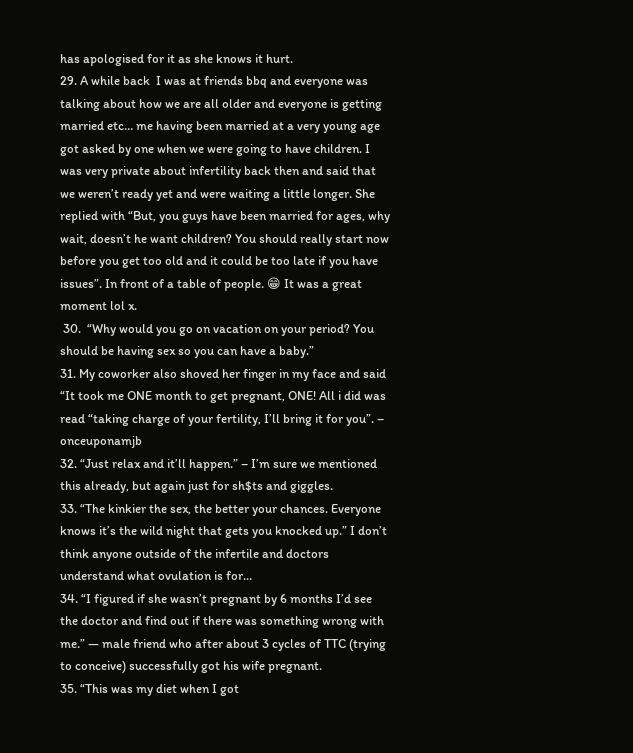has apologised for it as she knows it hurt.
29. A while back  I was at friends bbq and everyone was talking about how we are all older and everyone is getting married etc… me having been married at a very young age got asked by one when we were going to have children. I was very private about infertility back then and said that we weren’t ready yet and were waiting a little longer. She replied with “But, you guys have been married for ages, why wait, doesn’t he want children? You should really start now before you get too old and it could be too late if you have issues”. In front of a table of people. 😁 It was a great moment lol x.
 30.  “Why would you go on vacation on your period? You should be having sex so you can have a baby.”
31. My coworker also shoved her finger in my face and said “It took me ONE month to get pregnant, ONE! All i did was read “taking charge of your fertility, I’ll bring it for you”. – onceuponamjb
32. “Just relax and it’ll happen.” – I’m sure we mentioned this already, but again just for sh$ts and giggles.
33. “The kinkier the sex, the better your chances. Everyone knows it’s the wild night that gets you knocked up.” I don’t think anyone outside of the infertile and doctors understand what ovulation is for…
34. “I figured if she wasn’t pregnant by 6 months I’d see the doctor and find out if there was something wrong with me.” — male friend who after about 3 cycles of TTC (trying to conceive) successfully got his wife pregnant.
35. “This was my diet when I got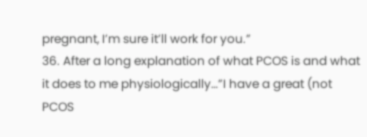pregnant, I’m sure it’ll work for you.”
36. After a long explanation of what PCOS is and what it does to me physiologically…”I have a great (not PCOS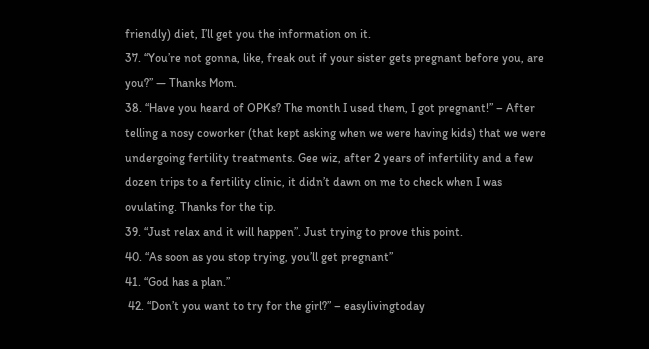friendly) diet, I’ll get you the information on it.
37. “You’re not gonna, like, freak out if your sister gets pregnant before you, are you?” — Thanks Mom.
38. “Have you heard of OPKs? The month I used them, I got pregnant!” – After telling a nosy coworker (that kept asking when we were having kids) that we were undergoing fertility treatments. Gee wiz, after 2 years of infertility and a few dozen trips to a fertility clinic, it didn’t dawn on me to check when I was ovulating. Thanks for the tip.
39. “Just relax and it will happen”. Just trying to prove this point.
40. “As soon as you stop trying, you’ll get pregnant”
41. “God has a plan.”
 42. “Don’t you want to try for the girl?” – easylivingtoday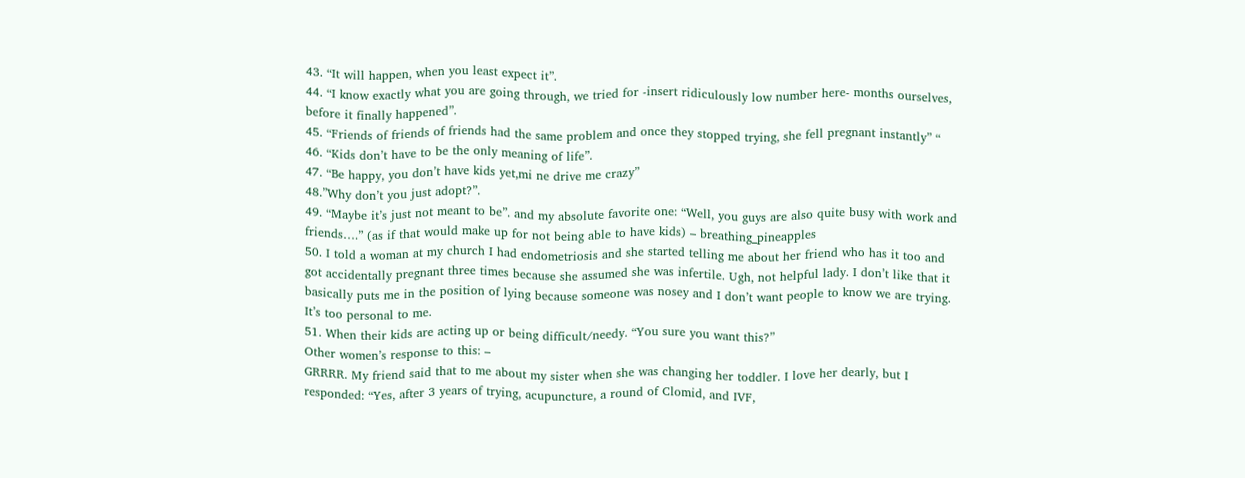43. “It will happen, when you least expect it”.
44. “I know exactly what you are going through, we tried for -insert ridiculously low number here- months ourselves, before it finally happened”.
45. “Friends of friends of friends had the same problem and once they stopped trying, she fell pregnant instantly” “
46. “Kids don’t have to be the only meaning of life”.
47. “Be happy, you don’t have kids yet,mi ne drive me crazy”
48.”Why don’t you just adopt?”.
49. “Maybe it’s just not meant to be”. and my absolute favorite one: “Well, you guys are also quite busy with work and friends….” (as if that would make up for not being able to have kids) – breathing_pineapples
50. I told a woman at my church I had endometriosis and she started telling me about her friend who has it too and got accidentally pregnant three times because she assumed she was infertile. Ugh, not helpful lady. I don’t like that it basically puts me in the position of lying because someone was nosey and I don’t want people to know we are trying. It’s too personal to me.
51. When their kids are acting up or being difficult/needy. “You sure you want this?”
Other women’s response to this: –
GRRRR. My friend said that to me about my sister when she was changing her toddler. I love her dearly, but I responded: “Yes, after 3 years of trying, acupuncture, a round of Clomid, and IVF,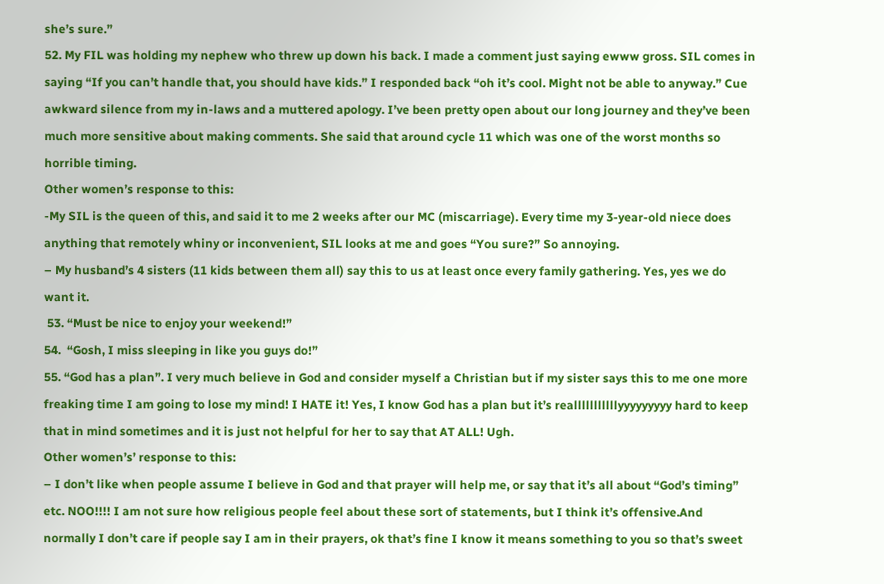she’s sure.”
52. My FIL was holding my nephew who threw up down his back. I made a comment just saying ewww gross. SIL comes in saying “If you can’t handle that, you should have kids.” I responded back “oh it’s cool. Might not be able to anyway.” Cue awkward silence from my in-laws and a muttered apology. I’ve been pretty open about our long journey and they’ve been much more sensitive about making comments. She said that around cycle 11 which was one of the worst months so horrible timing.
Other women’s response to this:
-My SIL is the queen of this, and said it to me 2 weeks after our MC (miscarriage). Every time my 3-year-old niece does anything that remotely whiny or inconvenient, SIL looks at me and goes “You sure?” So annoying.
– My husband’s 4 sisters (11 kids between them all) say this to us at least once every family gathering. Yes, yes we do want it.
 53. “Must be nice to enjoy your weekend!”
54.  “Gosh, I miss sleeping in like you guys do!”
55. “God has a plan”. I very much believe in God and consider myself a Christian but if my sister says this to me one more freaking time I am going to lose my mind! I HATE it! Yes, I know God has a plan but it’s realllllllllllyyyyyyyyy hard to keep that in mind sometimes and it is just not helpful for her to say that AT ALL! Ugh.
Other women’s’ response to this:
– I don’t like when people assume I believe in God and that prayer will help me, or say that it’s all about “God’s timing” etc. NOO!!!! I am not sure how religious people feel about these sort of statements, but I think it’s offensive.And normally I don’t care if people say I am in their prayers, ok that’s fine I know it means something to you so that’s sweet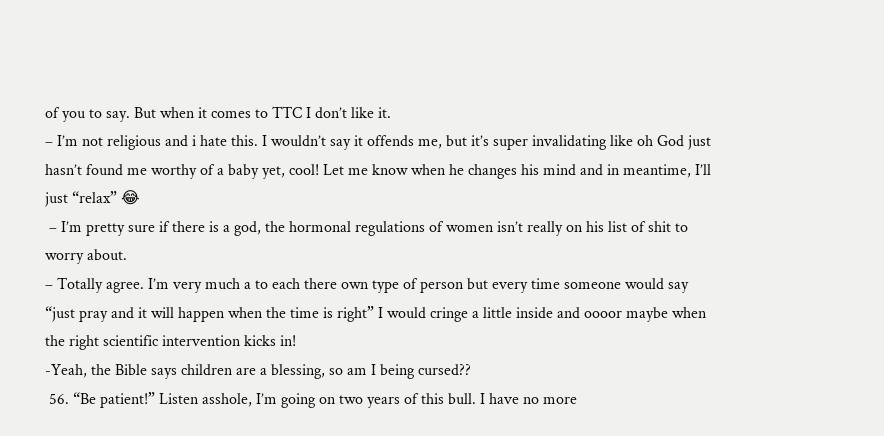of you to say. But when it comes to TTC I don’t like it.
– I’m not religious and i hate this. I wouldn’t say it offends me, but it’s super invalidating like oh God just hasn’t found me worthy of a baby yet, cool! Let me know when he changes his mind and in meantime, I’ll just “relax” 😂
 – I’m pretty sure if there is a god, the hormonal regulations of women isn’t really on his list of shit to worry about.
– Totally agree. I’m very much a to each there own type of person but every time someone would say “just pray and it will happen when the time is right” I would cringe a little inside and oooor maybe when the right scientific intervention kicks in!
-Yeah, the Bible says children are a blessing, so am I being cursed??
 56. “Be patient!” Listen asshole, I’m going on two years of this bull. I have no more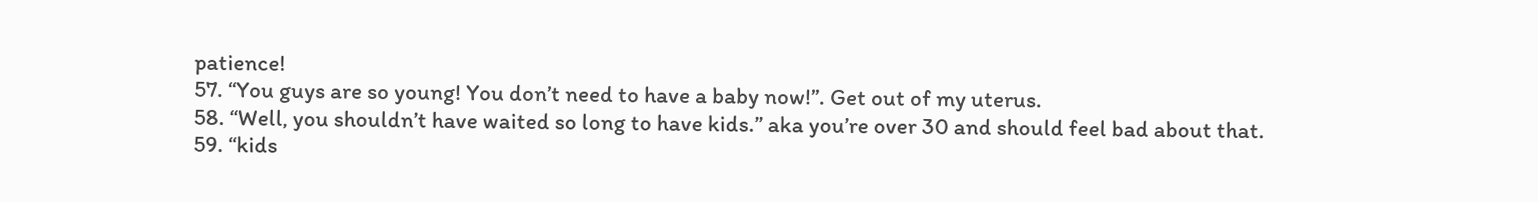patience!
57. “You guys are so young! You don’t need to have a baby now!”. Get out of my uterus.
58. “Well, you shouldn’t have waited so long to have kids.” aka you’re over 30 and should feel bad about that.
59. “kids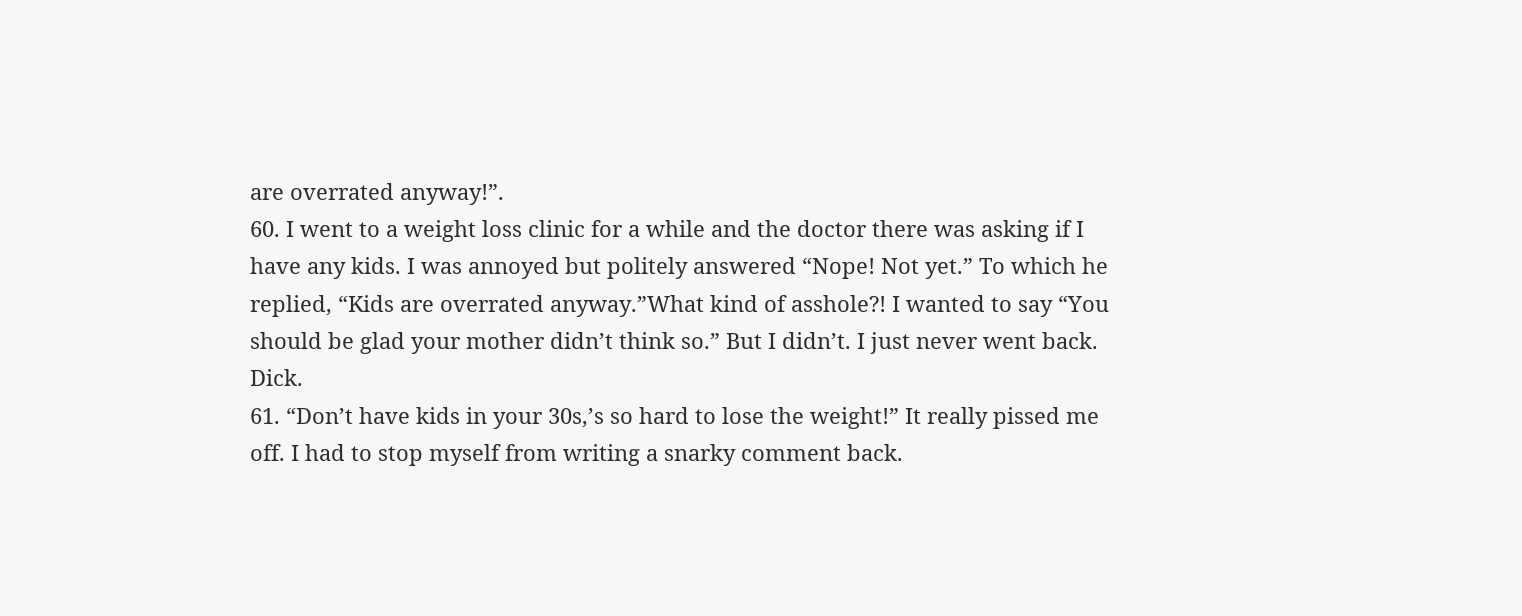are overrated anyway!”.
60. I went to a weight loss clinic for a while and the doctor there was asking if I have any kids. I was annoyed but politely answered “Nope! Not yet.” To which he replied, “Kids are overrated anyway.”What kind of asshole?! I wanted to say “You should be glad your mother didn’t think so.” But I didn’t. I just never went back. Dick.
61. “Don’t have kids in your 30s,’s so hard to lose the weight!” It really pissed me off. I had to stop myself from writing a snarky comment back.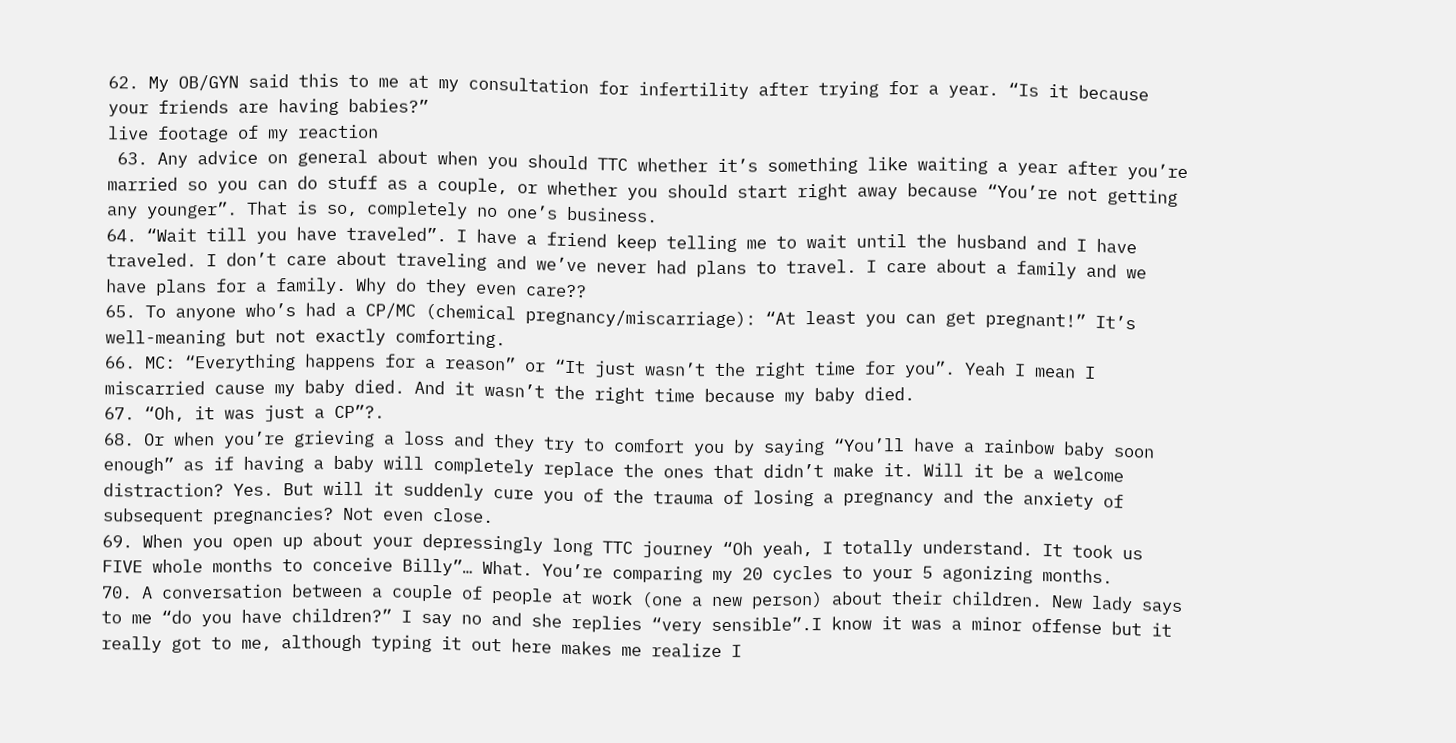62. My OB/GYN said this to me at my consultation for infertility after trying for a year. “Is it because your friends are having babies?”
live footage of my reaction
 63. Any advice on general about when you should TTC whether it’s something like waiting a year after you’re married so you can do stuff as a couple, or whether you should start right away because “You’re not getting any younger”. That is so, completely no one’s business.
64. “Wait till you have traveled”. I have a friend keep telling me to wait until the husband and I have traveled. I don’t care about traveling and we’ve never had plans to travel. I care about a family and we have plans for a family. Why do they even care??
65. To anyone who’s had a CP/MC (chemical pregnancy/miscarriage): “At least you can get pregnant!” It’s well-meaning but not exactly comforting.
66. MC: “Everything happens for a reason” or “It just wasn’t the right time for you”. Yeah I mean I miscarried cause my baby died. And it wasn’t the right time because my baby died.
67. “Oh, it was just a CP”?.
68. Or when you’re grieving a loss and they try to comfort you by saying “You’ll have a rainbow baby soon enough” as if having a baby will completely replace the ones that didn’t make it. Will it be a welcome distraction? Yes. But will it suddenly cure you of the trauma of losing a pregnancy and the anxiety of subsequent pregnancies? Not even close.
69. When you open up about your depressingly long TTC journey “Oh yeah, I totally understand. It took us FIVE whole months to conceive Billy”… What. You’re comparing my 20 cycles to your 5 agonizing months.
70. A conversation between a couple of people at work (one a new person) about their children. New lady says to me “do you have children?” I say no and she replies “very sensible”.I know it was a minor offense but it really got to me, although typing it out here makes me realize I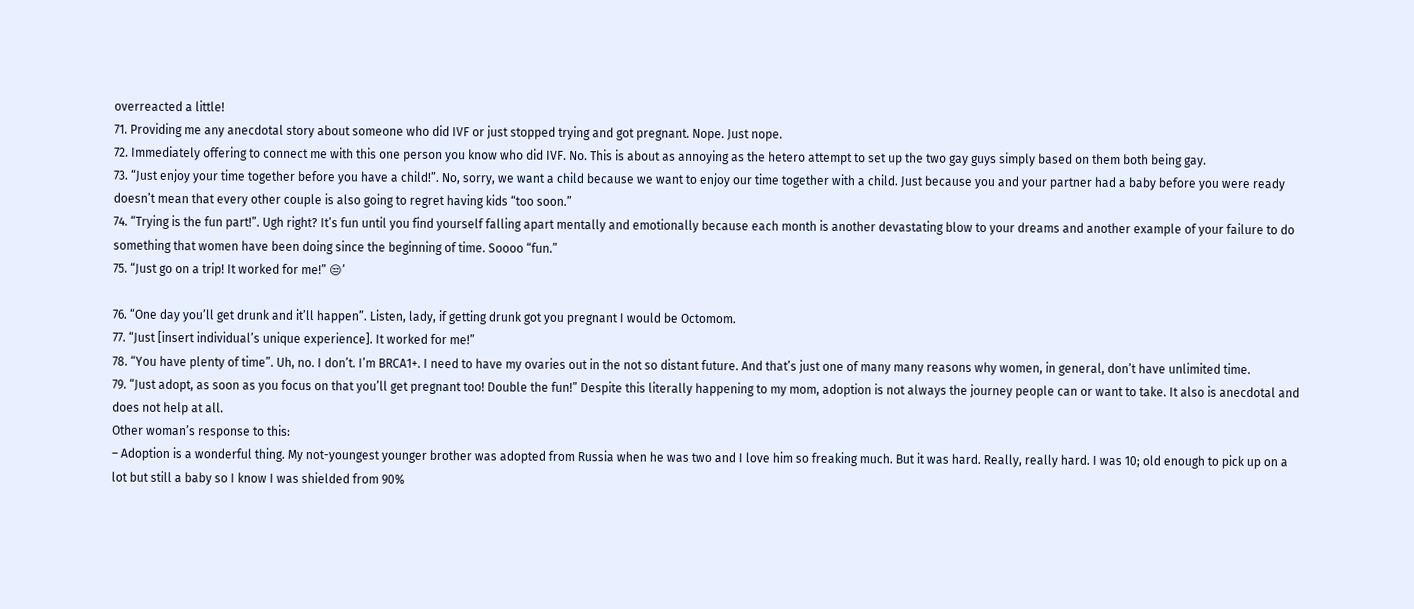overreacted a little!
71. Providing me any anecdotal story about someone who did IVF or just stopped trying and got pregnant. Nope. Just nope.
72. Immediately offering to connect me with this one person you know who did IVF. No. This is about as annoying as the hetero attempt to set up the two gay guys simply based on them both being gay.
73. “Just enjoy your time together before you have a child!”. No, sorry, we want a child because we want to enjoy our time together with a child. Just because you and your partner had a baby before you were ready doesn’t mean that every other couple is also going to regret having kids “too soon.”
74. “Trying is the fun part!”. Ugh right? It’s fun until you find yourself falling apart mentally and emotionally because each month is another devastating blow to your dreams and another example of your failure to do something that women have been doing since the beginning of time. Soooo “fun.”
75. “Just go on a trip! It worked for me!” 😒’

76. “One day you’ll get drunk and it’ll happen”. Listen, lady, if getting drunk got you pregnant I would be Octomom.
77. “Just [insert individual’s unique experience]. It worked for me!”
78. “You have plenty of time”. Uh, no. I don’t. I’m BRCA1+. I need to have my ovaries out in the not so distant future. And that’s just one of many many reasons why women, in general, don’t have unlimited time.
79. “Just adopt, as soon as you focus on that you’ll get pregnant too! Double the fun!” Despite this literally happening to my mom, adoption is not always the journey people can or want to take. It also is anecdotal and does not help at all.
Other woman’s response to this:
– Adoption is a wonderful thing. My not-youngest younger brother was adopted from Russia when he was two and I love him so freaking much. But it was hard. Really, really hard. I was 10; old enough to pick up on a lot but still a baby so I know I was shielded from 90%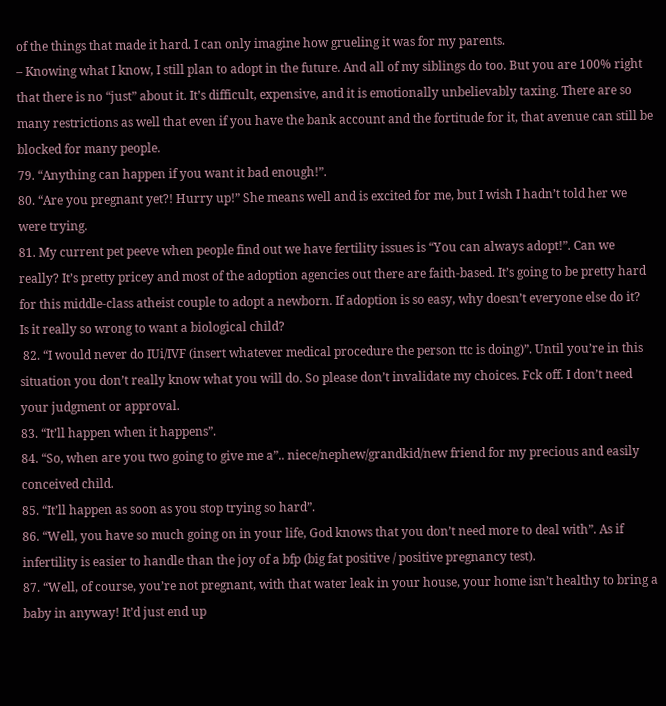of the things that made it hard. I can only imagine how grueling it was for my parents.
– Knowing what I know, I still plan to adopt in the future. And all of my siblings do too. But you are 100% right that there is no “just” about it. It’s difficult, expensive, and it is emotionally unbelievably taxing. There are so many restrictions as well that even if you have the bank account and the fortitude for it, that avenue can still be blocked for many people.
79. “Anything can happen if you want it bad enough!”.
80. “Are you pregnant yet?! Hurry up!” She means well and is excited for me, but I wish I hadn’t told her we were trying.
81. My current pet peeve when people find out we have fertility issues is “You can always adopt!”. Can we really? It’s pretty pricey and most of the adoption agencies out there are faith-based. It’s going to be pretty hard for this middle-class atheist couple to adopt a newborn. If adoption is so easy, why doesn’t everyone else do it?
Is it really so wrong to want a biological child?
 82. “I would never do IUi/IVF (insert whatever medical procedure the person ttc is doing)”. Until you’re in this situation you don’t really know what you will do. So please don’t invalidate my choices. Fck off. I don’t need your judgment or approval.
83. “It’ll happen when it happens”.
84. “So, when are you two going to give me a”.. niece/nephew/grandkid/new friend for my precious and easily conceived child.
85. “It’ll happen as soon as you stop trying so hard”.
86. “Well, you have so much going on in your life, God knows that you don’t need more to deal with”. As if infertility is easier to handle than the joy of a bfp (big fat positive / positive pregnancy test).
87. “Well, of course, you’re not pregnant, with that water leak in your house, your home isn’t healthy to bring a baby in anyway! It’d just end up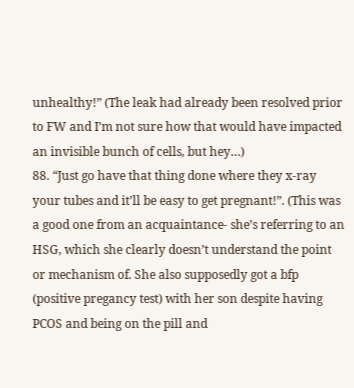unhealthy!” (The leak had already been resolved prior to FW and I’m not sure how that would have impacted an invisible bunch of cells, but hey…)
88. “Just go have that thing done where they x-ray your tubes and it’ll be easy to get pregnant!”. (This was a good one from an acquaintance- she’s referring to an HSG, which she clearly doesn’t understand the point or mechanism of. She also supposedly got a bfp (positive pregancy test) with her son despite having PCOS and being on the pill and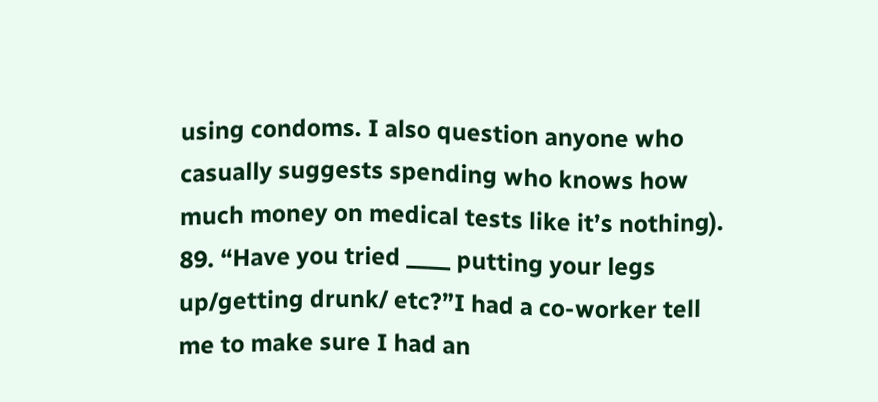using condoms. I also question anyone who casually suggests spending who knows how much money on medical tests like it’s nothing).
89. “Have you tried ____ putting your legs up/getting drunk/ etc?”I had a co-worker tell me to make sure I had an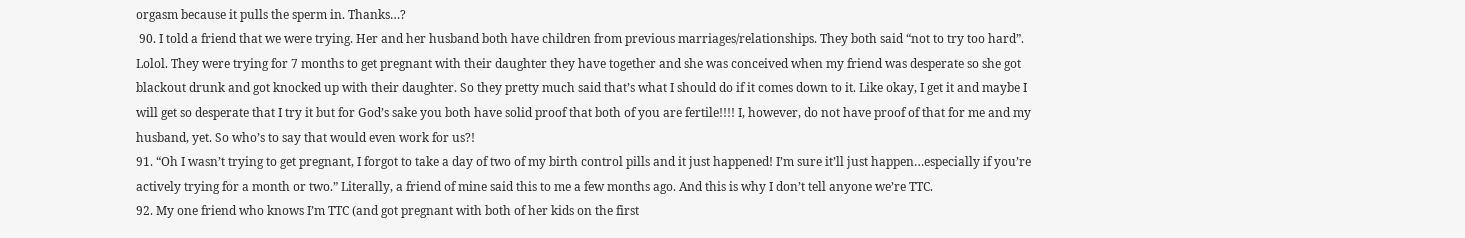orgasm because it pulls the sperm in. Thanks…?
 90. I told a friend that we were trying. Her and her husband both have children from previous marriages/relationships. They both said “not to try too hard”. Lolol. They were trying for 7 months to get pregnant with their daughter they have together and she was conceived when my friend was desperate so she got blackout drunk and got knocked up with their daughter. So they pretty much said that’s what I should do if it comes down to it. Like okay, I get it and maybe I will get so desperate that I try it but for God’s sake you both have solid proof that both of you are fertile!!!! I, however, do not have proof of that for me and my husband, yet. So who’s to say that would even work for us?!
91. “Oh I wasn’t trying to get pregnant, I forgot to take a day of two of my birth control pills and it just happened! I’m sure it’ll just happen…especially if you’re actively trying for a month or two.” Literally, a friend of mine said this to me a few months ago. And this is why I don’t tell anyone we’re TTC.
92. My one friend who knows I’m TTC (and got pregnant with both of her kids on the first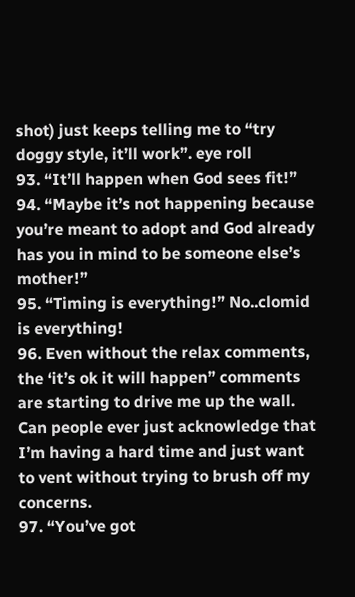shot) just keeps telling me to “try doggy style, it’ll work”. eye roll
93. “It’ll happen when God sees fit!”
94. “Maybe it’s not happening because you’re meant to adopt and God already has you in mind to be someone else’s mother!”
95. “Timing is everything!” No..clomid is everything!
96. Even without the relax comments, the ‘it’s ok it will happen” comments are starting to drive me up the wall. Can people ever just acknowledge that I’m having a hard time and just want to vent without trying to brush off my concerns.
97. “You’ve got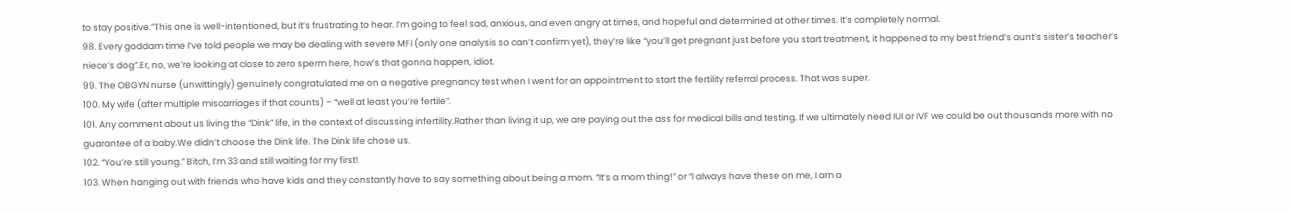to stay positive.”This one is well-intentioned, but it’s frustrating to hear. I’m going to feel sad, anxious, and even angry at times, and hopeful and determined at other times. It’s completely normal.
98. Every goddam time I’ve told people we may be dealing with severe MFI (only one analysis so can’t confirm yet), they’re like “you’ll get pregnant just before you start treatment, it happened to my best friend’s aunt’s sister’s teacher’s niece’s dog”.Er, no, we’re looking at close to zero sperm here, how’s that gonna happen, idiot.
99. The OBGYN nurse (unwittingly) genuinely congratulated me on a negative pregnancy test when I went for an appointment to start the fertility referral process. That was super.
100. My wife (after multiple miscarriages if that counts) – “well at least you’re fertile”.
101. Any comment about us living the “Dink” life, in the context of discussing infertility.Rather than living it up, we are paying out the ass for medical bills and testing. If we ultimately need IUI or IVF we could be out thousands more with no guarantee of a baby.We didn’t choose the Dink life. The Dink life chose us.
102. “You’re still young.” Bitch, I’m 33 and still waiting for my first!
103. When hanging out with friends who have kids and they constantly have to say something about being a mom. “It’s a mom thing!” or “I always have these on me, I am a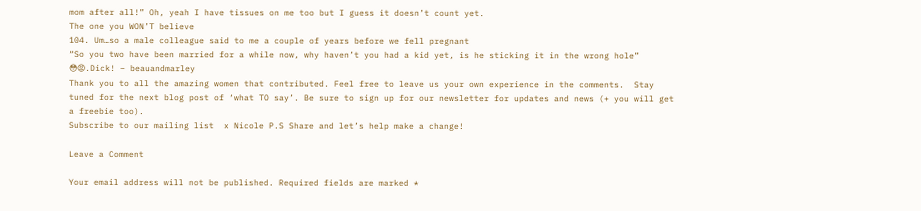mom after all!” Oh, yeah I have tissues on me too but I guess it doesn’t count yet.
The one you WON’T believe
104. Um…so a male colleague said to me a couple of years before we fell pregnant
“So you two have been married for a while now, why haven’t you had a kid yet, is he sticking it in the wrong hole” 😳😡.Dick! – beauandmarley
Thank you to all the amazing women that contributed. Feel free to leave us your own experience in the comments.  Stay tuned for the next blog post of ‘what TO say’. Be sure to sign up for our newsletter for updates and news (+ you will get a freebie too).
Subscribe to our mailing list  x Nicole P.S Share and let’s help make a change!

Leave a Comment

Your email address will not be published. Required fields are marked *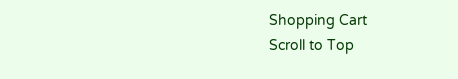Shopping Cart
Scroll to Top